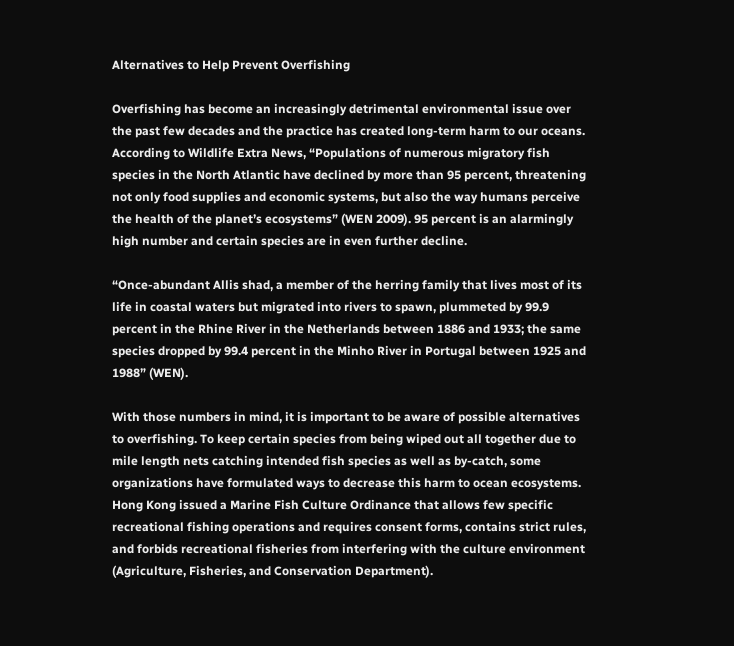Alternatives to Help Prevent Overfishing

Overfishing has become an increasingly detrimental environmental issue over the past few decades and the practice has created long-term harm to our oceans. According to Wildlife Extra News, “Populations of numerous migratory fish species in the North Atlantic have declined by more than 95 percent, threatening not only food supplies and economic systems, but also the way humans perceive the health of the planet’s ecosystems” (WEN 2009). 95 percent is an alarmingly high number and certain species are in even further decline.

“Once-abundant Allis shad, a member of the herring family that lives most of its life in coastal waters but migrated into rivers to spawn, plummeted by 99.9 percent in the Rhine River in the Netherlands between 1886 and 1933; the same species dropped by 99.4 percent in the Minho River in Portugal between 1925 and 1988” (WEN).

With those numbers in mind, it is important to be aware of possible alternatives to overfishing. To keep certain species from being wiped out all together due to mile length nets catching intended fish species as well as by-catch, some organizations have formulated ways to decrease this harm to ocean ecosystems. Hong Kong issued a Marine Fish Culture Ordinance that allows few specific recreational fishing operations and requires consent forms, contains strict rules, and forbids recreational fisheries from interfering with the culture environment (Agriculture, Fisheries, and Conservation Department).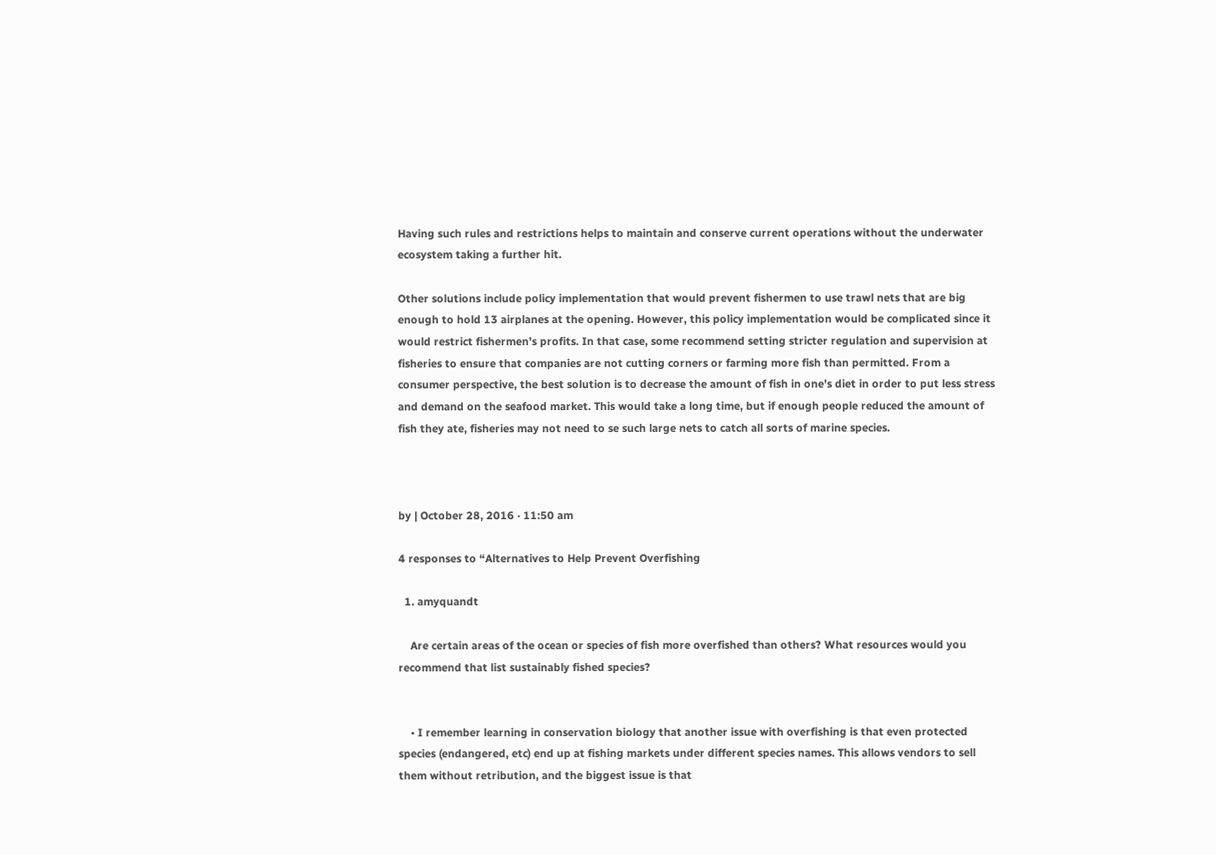Having such rules and restrictions helps to maintain and conserve current operations without the underwater ecosystem taking a further hit.

Other solutions include policy implementation that would prevent fishermen to use trawl nets that are big enough to hold 13 airplanes at the opening. However, this policy implementation would be complicated since it would restrict fishermen’s profits. In that case, some recommend setting stricter regulation and supervision at fisheries to ensure that companies are not cutting corners or farming more fish than permitted. From a consumer perspective, the best solution is to decrease the amount of fish in one’s diet in order to put less stress and demand on the seafood market. This would take a long time, but if enough people reduced the amount of fish they ate, fisheries may not need to se such large nets to catch all sorts of marine species.



by | October 28, 2016 · 11:50 am

4 responses to “Alternatives to Help Prevent Overfishing

  1. amyquandt

    Are certain areas of the ocean or species of fish more overfished than others? What resources would you recommend that list sustainably fished species?


    • I remember learning in conservation biology that another issue with overfishing is that even protected species (endangered, etc) end up at fishing markets under different species names. This allows vendors to sell them without retribution, and the biggest issue is that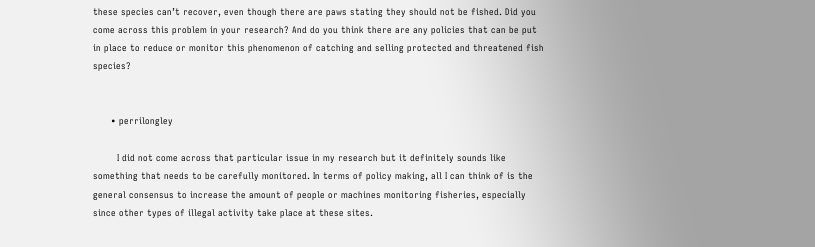these species can’t recover, even though there are paws stating they should not be fished. Did you come across this problem in your research? And do you think there are any policies that can be put in place to reduce or monitor this phenomenon of catching and selling protected and threatened fish species?


      • perrilongley

        I did not come across that particular issue in my research but it definitely sounds like something that needs to be carefully monitored. In terms of policy making, all I can think of is the general consensus to increase the amount of people or machines monitoring fisheries, especially since other types of illegal activity take place at these sites.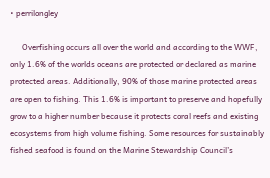• perrilongley

      Overfishing occurs all over the world and according to the WWF, only 1.6% of the worlds oceans are protected or declared as marine protected areas. Additionally, 90% of those marine protected areas are open to fishing. This 1.6% is important to preserve and hopefully grow to a higher number because it protects coral reefs and existing ecosystems from high volume fishing. Some resources for sustainably fished seafood is found on the Marine Stewardship Council’s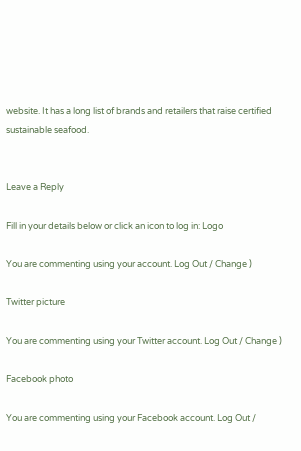website. It has a long list of brands and retailers that raise certified sustainable seafood.


Leave a Reply

Fill in your details below or click an icon to log in: Logo

You are commenting using your account. Log Out / Change )

Twitter picture

You are commenting using your Twitter account. Log Out / Change )

Facebook photo

You are commenting using your Facebook account. Log Out /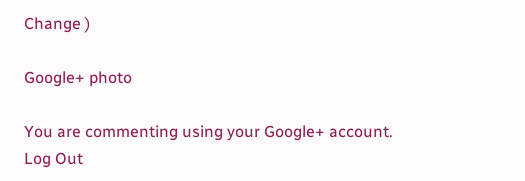Change )

Google+ photo

You are commenting using your Google+ account. Log Out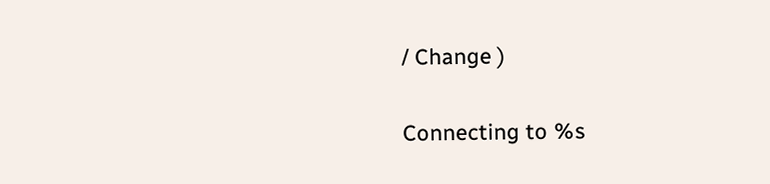/ Change )

Connecting to %s